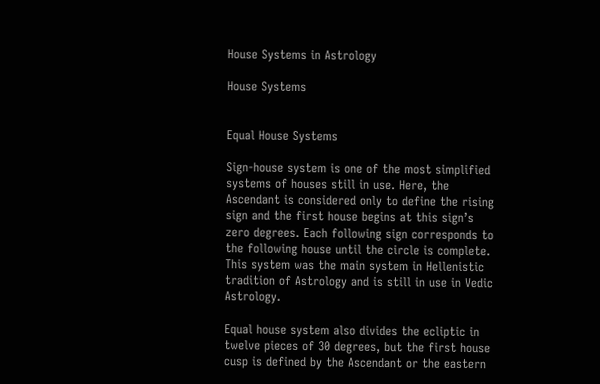House Systems in Astrology

House Systems


Equal House Systems

Sign-house system is one of the most simplified systems of houses still in use. Here, the Ascendant is considered only to define the rising sign and the first house begins at this sign’s zero degrees. Each following sign corresponds to the following house until the circle is complete. This system was the main system in Hellenistic tradition of Astrology and is still in use in Vedic Astrology.

Equal house system also divides the ecliptic in twelve pieces of 30 degrees, but the first house cusp is defined by the Ascendant or the eastern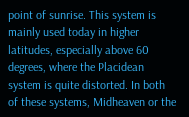point of sunrise. This system is mainly used today in higher latitudes, especially above 60 degrees, where the Placidean system is quite distorted. In both of these systems, Midheaven or the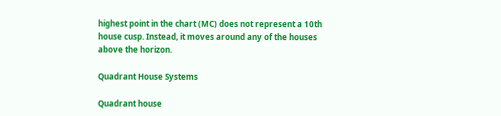highest point in the chart (MC) does not represent a 10th house cusp. Instead, it moves around any of the houses above the horizon.

Quadrant House Systems

Quadrant house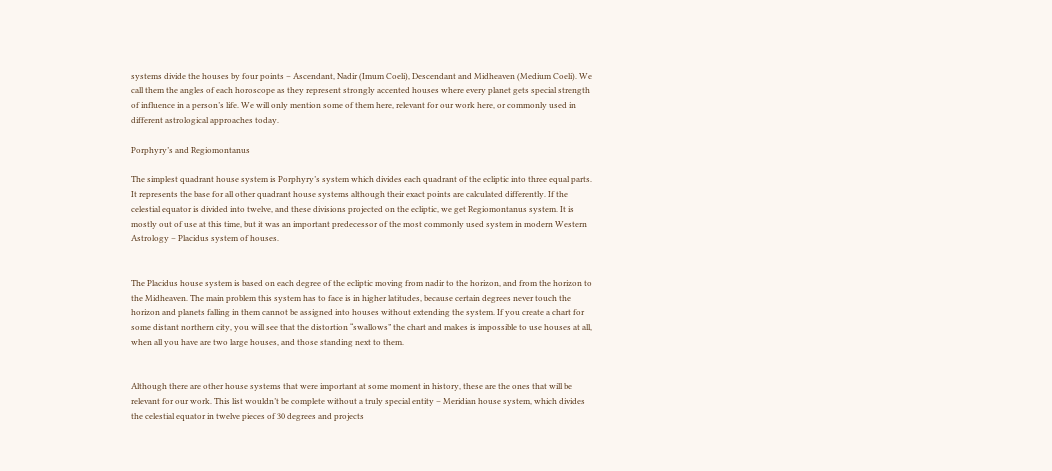systems divide the houses by four points – Ascendant, Nadir (Imum Coeli), Descendant and Midheaven (Medium Coeli). We call them the angles of each horoscope as they represent strongly accented houses where every planet gets special strength of influence in a person’s life. We will only mention some of them here, relevant for our work here, or commonly used in different astrological approaches today.

Porphyry’s and Regiomontanus

The simplest quadrant house system is Porphyry’s system which divides each quadrant of the ecliptic into three equal parts. It represents the base for all other quadrant house systems although their exact points are calculated differently. If the celestial equator is divided into twelve, and these divisions projected on the ecliptic, we get Regiomontanus system. It is mostly out of use at this time, but it was an important predecessor of the most commonly used system in modern Western Astrology – Placidus system of houses.


The Placidus house system is based on each degree of the ecliptic moving from nadir to the horizon, and from the horizon to the Midheaven. The main problem this system has to face is in higher latitudes, because certain degrees never touch the horizon and planets falling in them cannot be assigned into houses without extending the system. If you create a chart for some distant northern city, you will see that the distortion “swallows” the chart and makes is impossible to use houses at all, when all you have are two large houses, and those standing next to them.


Although there are other house systems that were important at some moment in history, these are the ones that will be relevant for our work. This list wouldn’t be complete without a truly special entity – Meridian house system, which divides the celestial equator in twelve pieces of 30 degrees and projects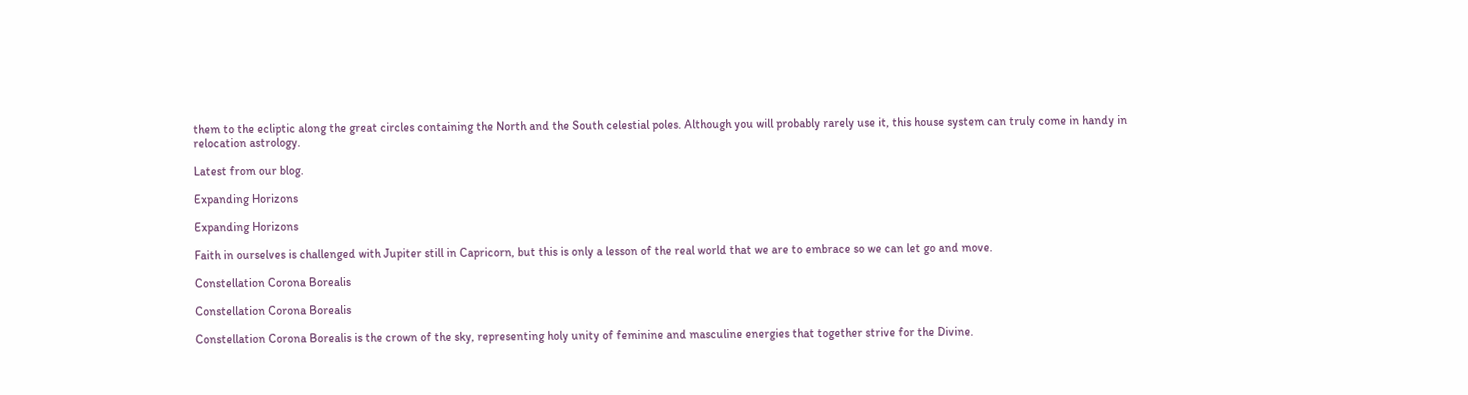them to the ecliptic along the great circles containing the North and the South celestial poles. Although you will probably rarely use it, this house system can truly come in handy in relocation astrology.

Latest from our blog.

Expanding Horizons

Expanding Horizons

Faith in ourselves is challenged with Jupiter still in Capricorn, but this is only a lesson of the real world that we are to embrace so we can let go and move.

Constellation Corona Borealis

Constellation Corona Borealis

Constellation Corona Borealis is the crown of the sky, representing holy unity of feminine and masculine energies that together strive for the Divine.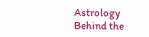Astrology Behind the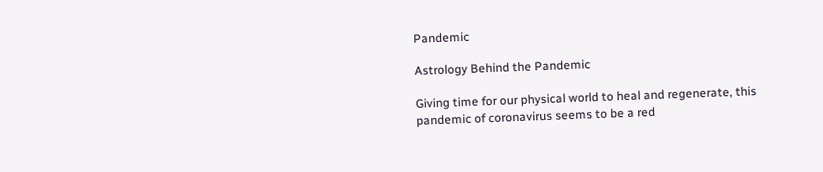Pandemic

Astrology Behind the Pandemic

Giving time for our physical world to heal and regenerate, this pandemic of coronavirus seems to be a red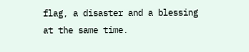flag, a disaster and a blessing at the same time.